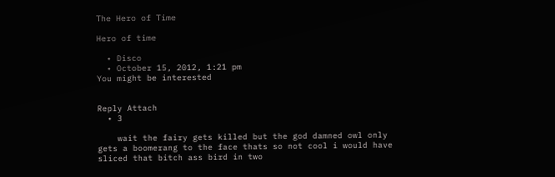The Hero of Time

Hero of time

  • Disco
  • October 15, 2012, 1:21 pm
You might be interested


Reply Attach
  • 3

    wait the fairy gets killed but the god damned owl only gets a boomerang to the face thats so not cool i would have sliced that bitch ass bird in two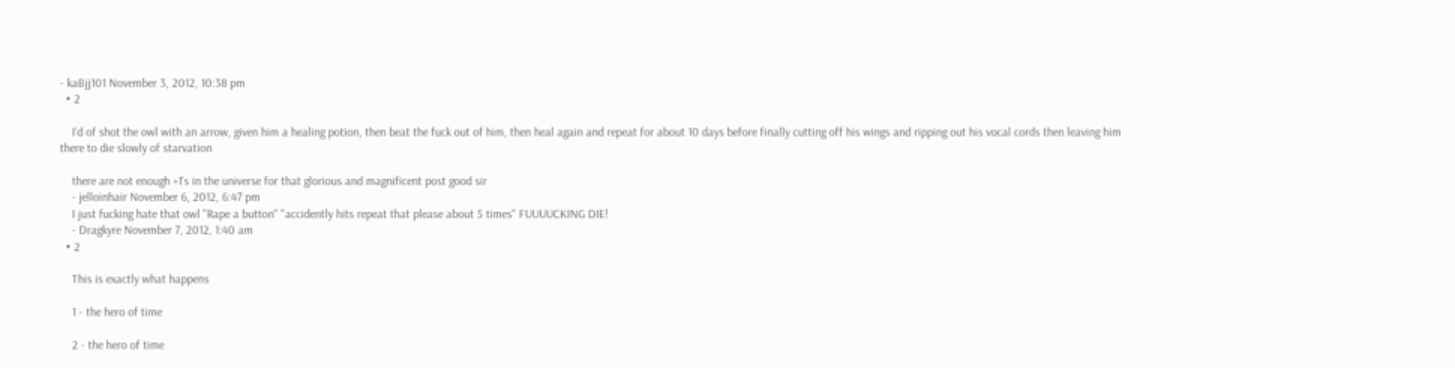- kaBjj101 November 3, 2012, 10:38 pm
  • 2

    I'd of shot the owl with an arrow, given him a healing potion, then beat the fuck out of him, then heal again and repeat for about 10 days before finally cutting off his wings and ripping out his vocal cords then leaving him there to die slowly of starvation

    there are not enough +1's in the universe for that glorious and magnificent post good sir
    - jelloinhair November 6, 2012, 6:47 pm
    I just fucking hate that owl "Rape a button" "accidently hits repeat that please about 5 times" FUUUUCKING DIE!
    - Dragkyre November 7, 2012, 1:40 am
  • 2

    This is exactly what happens

    1 - the hero of time

    2 - the hero of time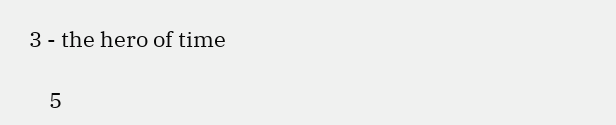3 - the hero of time

    5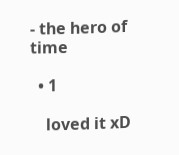- the hero of time

  • 1

    loved it xD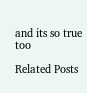and its so true too

Related Posts